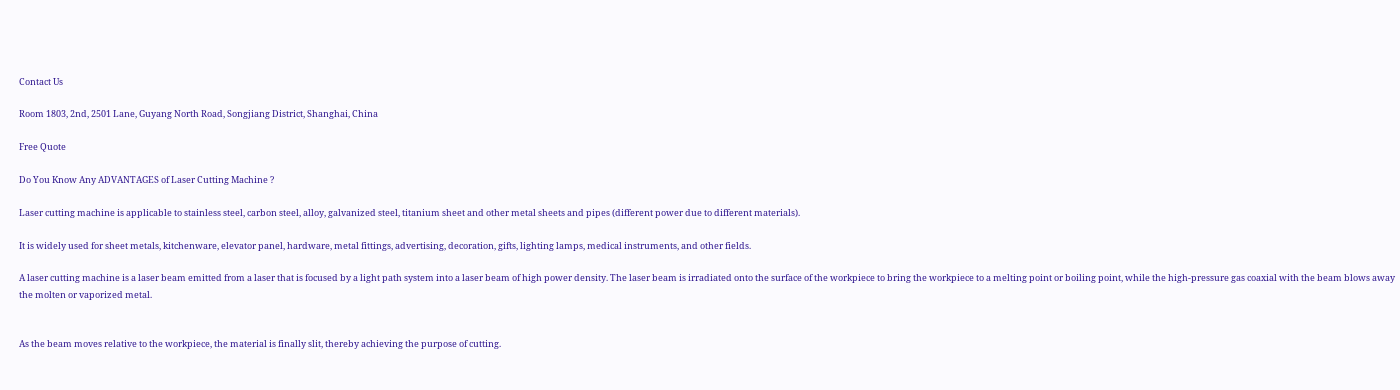Contact Us

Room 1803, 2nd, 2501 Lane, Guyang North Road, Songjiang District, Shanghai, China

Free Quote

Do You Know Any ADVANTAGES of Laser Cutting Machine ?

Laser cutting machine is applicable to stainless steel, carbon steel, alloy, galvanized steel, titanium sheet and other metal sheets and pipes (different power due to different materials).

It is widely used for sheet metals, kitchenware, elevator panel, hardware, metal fittings, advertising, decoration, gifts, lighting lamps, medical instruments, and other fields.

A laser cutting machine is a laser beam emitted from a laser that is focused by a light path system into a laser beam of high power density. The laser beam is irradiated onto the surface of the workpiece to bring the workpiece to a melting point or boiling point, while the high-pressure gas coaxial with the beam blows away the molten or vaporized metal.


As the beam moves relative to the workpiece, the material is finally slit, thereby achieving the purpose of cutting.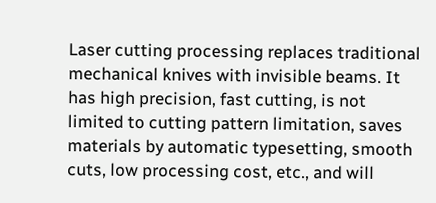Laser cutting processing replaces traditional mechanical knives with invisible beams. It has high precision, fast cutting, is not limited to cutting pattern limitation, saves materials by automatic typesetting, smooth cuts, low processing cost, etc., and will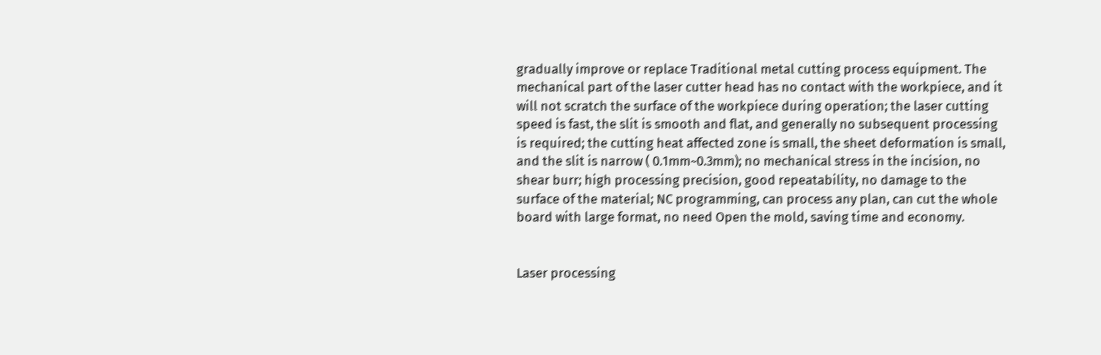gradually improve or replace Traditional metal cutting process equipment. The mechanical part of the laser cutter head has no contact with the workpiece, and it will not scratch the surface of the workpiece during operation; the laser cutting speed is fast, the slit is smooth and flat, and generally no subsequent processing is required; the cutting heat affected zone is small, the sheet deformation is small, and the slit is narrow ( 0.1mm~0.3mm); no mechanical stress in the incision, no shear burr; high processing precision, good repeatability, no damage to the surface of the material; NC programming, can process any plan, can cut the whole board with large format, no need Open the mold, saving time and economy.


Laser processing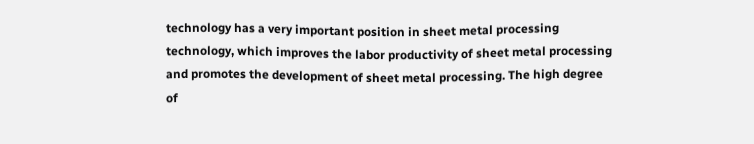technology has a very important position in sheet metal processing technology, which improves the labor productivity of sheet metal processing and promotes the development of sheet metal processing. The high degree of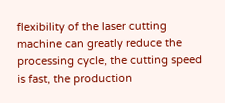flexibility of the laser cutting machine can greatly reduce the processing cycle, the cutting speed is fast, the production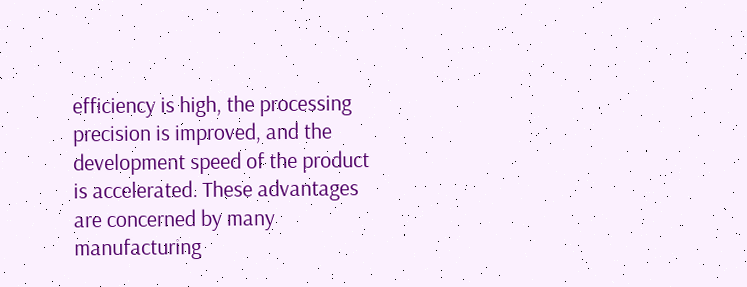efficiency is high, the processing precision is improved, and the development speed of the product is accelerated. These advantages are concerned by many manufacturing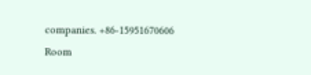companies. +86-15951670606
Room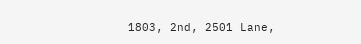1803, 2nd, 2501 Lane,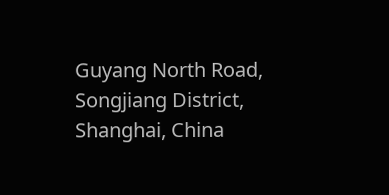Guyang North Road, Songjiang District, Shanghai, China